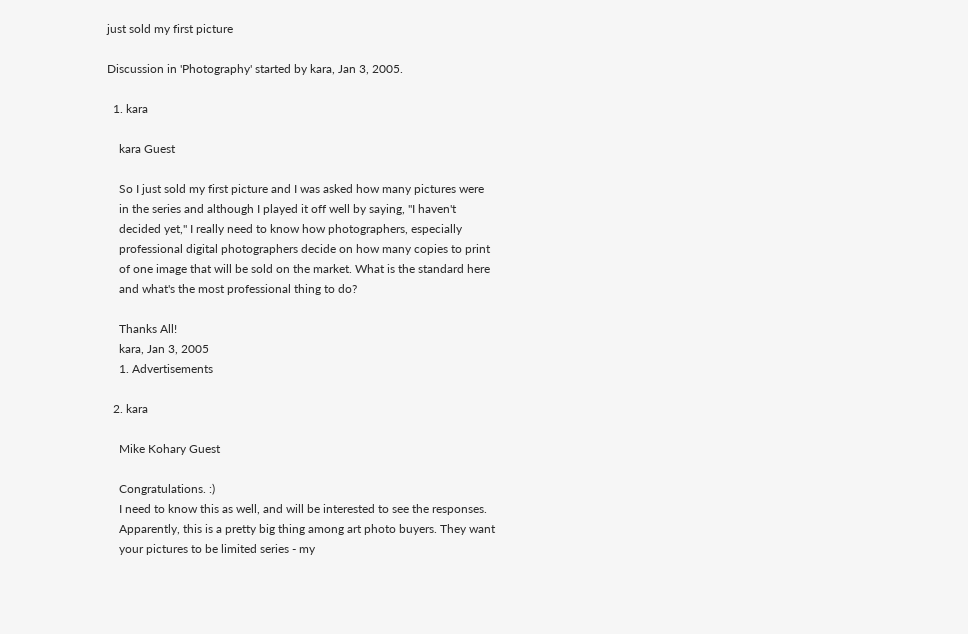just sold my first picture

Discussion in 'Photography' started by kara, Jan 3, 2005.

  1. kara

    kara Guest

    So I just sold my first picture and I was asked how many pictures were
    in the series and although I played it off well by saying, "I haven't
    decided yet," I really need to know how photographers, especially
    professional digital photographers decide on how many copies to print
    of one image that will be sold on the market. What is the standard here
    and what's the most professional thing to do?

    Thanks All!
    kara, Jan 3, 2005
    1. Advertisements

  2. kara

    Mike Kohary Guest

    Congratulations. :)
    I need to know this as well, and will be interested to see the responses.
    Apparently, this is a pretty big thing among art photo buyers. They want
    your pictures to be limited series - my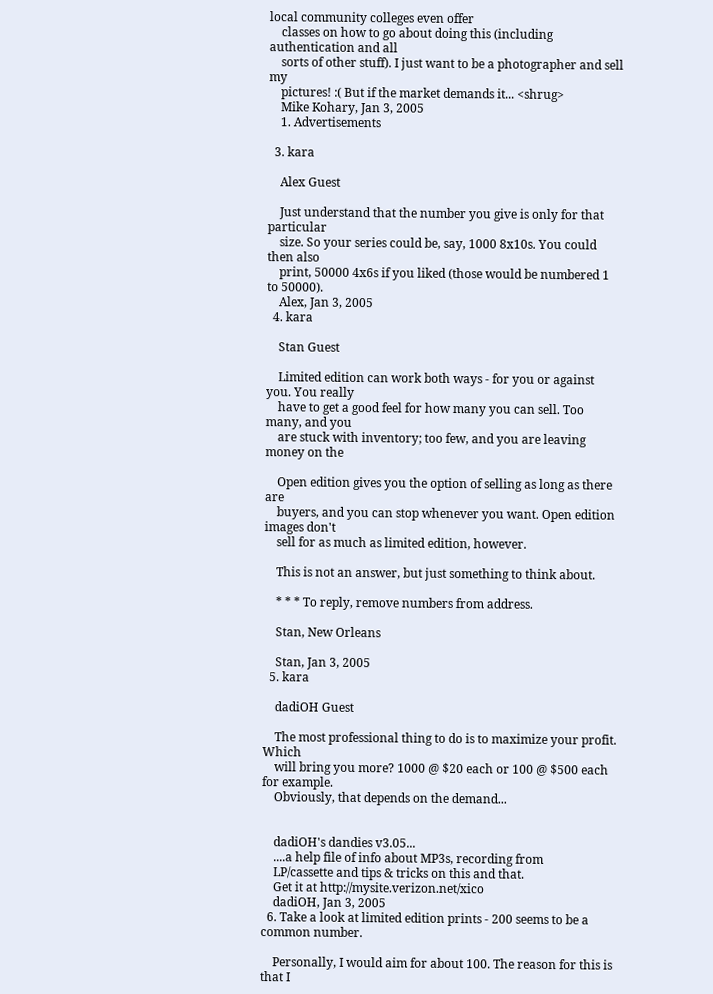local community colleges even offer
    classes on how to go about doing this (including authentication and all
    sorts of other stuff). I just want to be a photographer and sell my
    pictures! :( But if the market demands it... <shrug>
    Mike Kohary, Jan 3, 2005
    1. Advertisements

  3. kara

    Alex Guest

    Just understand that the number you give is only for that particular
    size. So your series could be, say, 1000 8x10s. You could then also
    print, 50000 4x6s if you liked (those would be numbered 1 to 50000).
    Alex, Jan 3, 2005
  4. kara

    Stan Guest

    Limited edition can work both ways - for you or against you. You really
    have to get a good feel for how many you can sell. Too many, and you
    are stuck with inventory; too few, and you are leaving money on the

    Open edition gives you the option of selling as long as there are
    buyers, and you can stop whenever you want. Open edition images don't
    sell for as much as limited edition, however.

    This is not an answer, but just something to think about.

    * * * To reply, remove numbers from address.

    Stan, New Orleans

    Stan, Jan 3, 2005
  5. kara

    dadiOH Guest

    The most professional thing to do is to maximize your profit. Which
    will bring you more? 1000 @ $20 each or 100 @ $500 each for example.
    Obviously, that depends on the demand...


    dadiOH's dandies v3.05...
    ....a help file of info about MP3s, recording from
    LP/cassette and tips & tricks on this and that.
    Get it at http://mysite.verizon.net/xico
    dadiOH, Jan 3, 2005
  6. Take a look at limited edition prints - 200 seems to be a common number.

    Personally, I would aim for about 100. The reason for this is that I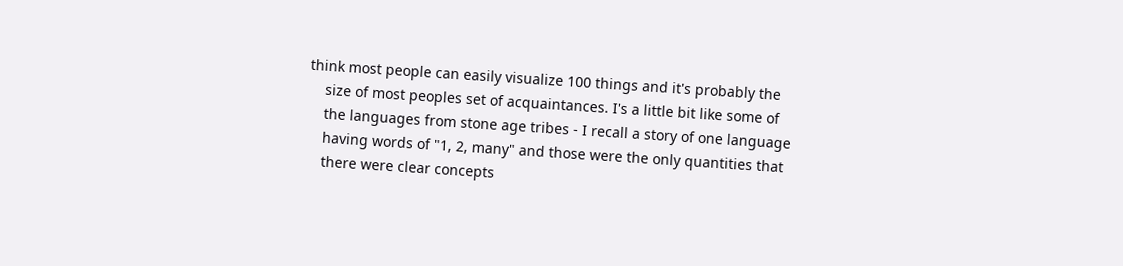think most people can easily visualize 100 things and it's probably the
    size of most peoples set of acquaintances. I's a little bit like some of
    the languages from stone age tribes - I recall a story of one language
    having words of "1, 2, many" and those were the only quantities that
    there were clear concepts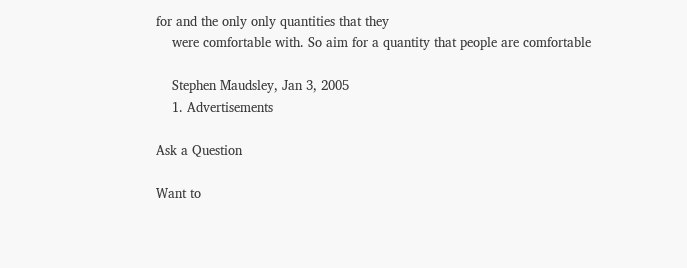for and the only only quantities that they
    were comfortable with. So aim for a quantity that people are comfortable

    Stephen Maudsley, Jan 3, 2005
    1. Advertisements

Ask a Question

Want to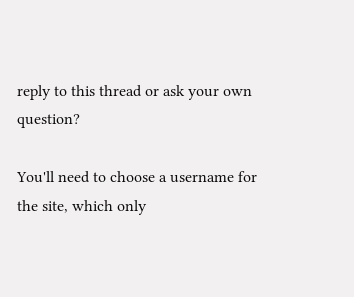reply to this thread or ask your own question?

You'll need to choose a username for the site, which only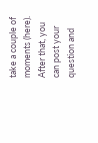take a couple of moments (here). After that, you can post your question and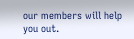our members will help you out.